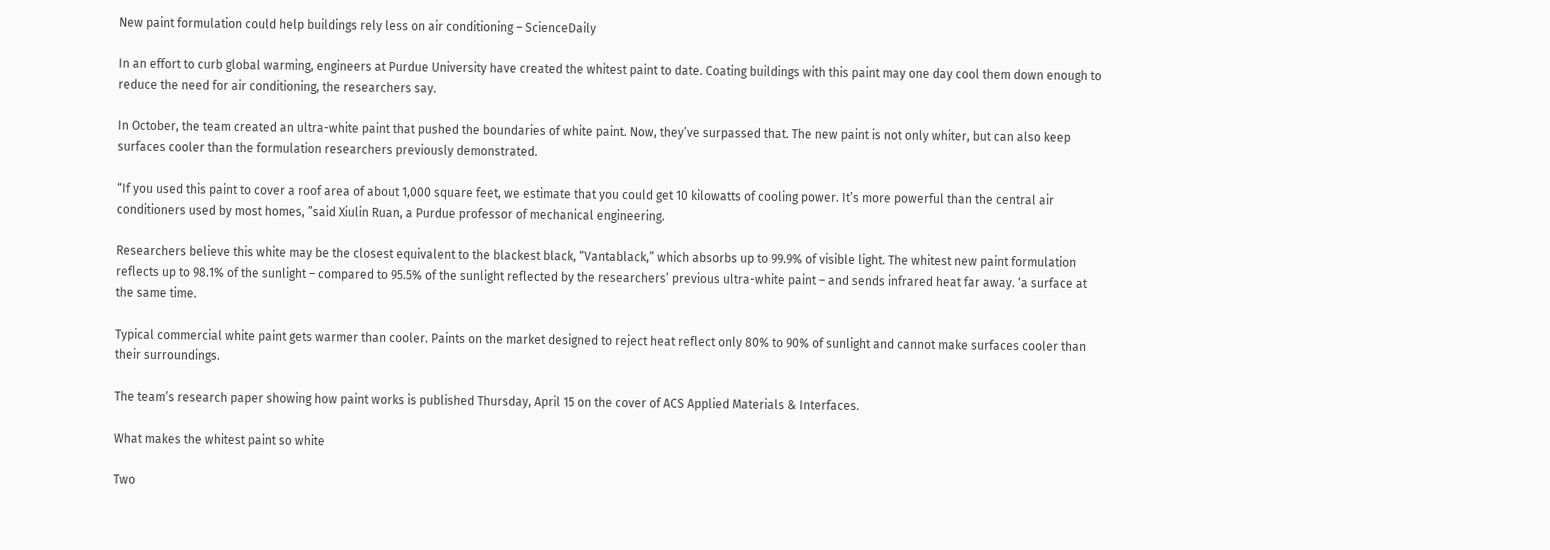New paint formulation could help buildings rely less on air conditioning – ScienceDaily

In an effort to curb global warming, engineers at Purdue University have created the whitest paint to date. Coating buildings with this paint may one day cool them down enough to reduce the need for air conditioning, the researchers say.

In October, the team created an ultra-white paint that pushed the boundaries of white paint. Now, they’ve surpassed that. The new paint is not only whiter, but can also keep surfaces cooler than the formulation researchers previously demonstrated.

“If you used this paint to cover a roof area of about 1,000 square feet, we estimate that you could get 10 kilowatts of cooling power. It’s more powerful than the central air conditioners used by most homes, ”said Xiulin Ruan, a Purdue professor of mechanical engineering.

Researchers believe this white may be the closest equivalent to the blackest black, “Vantablack,” which absorbs up to 99.9% of visible light. The whitest new paint formulation reflects up to 98.1% of the sunlight – compared to 95.5% of the sunlight reflected by the researchers’ previous ultra-white paint – and sends infrared heat far away. ‘a surface at the same time.

Typical commercial white paint gets warmer than cooler. Paints on the market designed to reject heat reflect only 80% to 90% of sunlight and cannot make surfaces cooler than their surroundings.

The team’s research paper showing how paint works is published Thursday, April 15 on the cover of ACS Applied Materials & Interfaces.

What makes the whitest paint so white

Two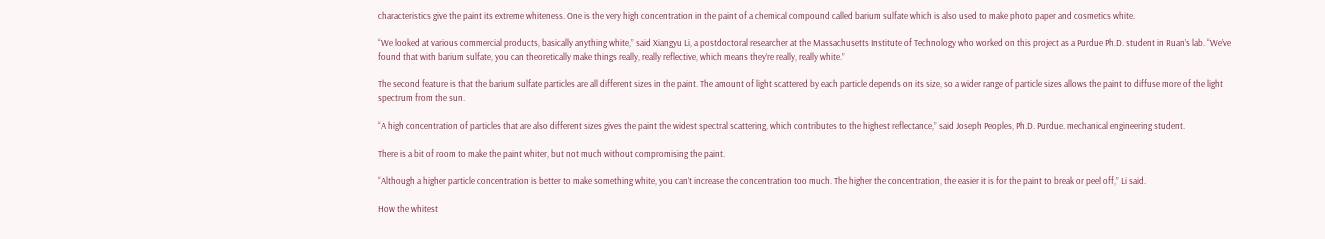characteristics give the paint its extreme whiteness. One is the very high concentration in the paint of a chemical compound called barium sulfate which is also used to make photo paper and cosmetics white.

“We looked at various commercial products, basically anything white,” said Xiangyu Li, a postdoctoral researcher at the Massachusetts Institute of Technology who worked on this project as a Purdue Ph.D. student in Ruan’s lab. “We’ve found that with barium sulfate, you can theoretically make things really, really reflective, which means they’re really, really white.”

The second feature is that the barium sulfate particles are all different sizes in the paint. The amount of light scattered by each particle depends on its size, so a wider range of particle sizes allows the paint to diffuse more of the light spectrum from the sun.

“A high concentration of particles that are also different sizes gives the paint the widest spectral scattering, which contributes to the highest reflectance,” said Joseph Peoples, Ph.D. Purdue. mechanical engineering student.

There is a bit of room to make the paint whiter, but not much without compromising the paint.

“Although a higher particle concentration is better to make something white, you can’t increase the concentration too much. The higher the concentration, the easier it is for the paint to break or peel off,” Li said.

How the whitest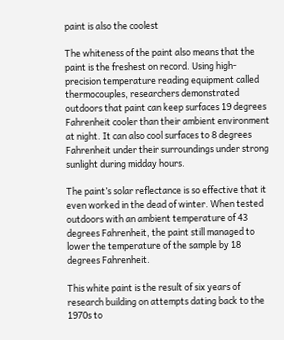paint is also the coolest

The whiteness of the paint also means that the paint is the freshest on record. Using high-precision temperature reading equipment called thermocouples, researchers demonstrated outdoors that paint can keep surfaces 19 degrees Fahrenheit cooler than their ambient environment at night. It can also cool surfaces to 8 degrees Fahrenheit under their surroundings under strong sunlight during midday hours.

The paint’s solar reflectance is so effective that it even worked in the dead of winter. When tested outdoors with an ambient temperature of 43 degrees Fahrenheit, the paint still managed to lower the temperature of the sample by 18 degrees Fahrenheit.

This white paint is the result of six years of research building on attempts dating back to the 1970s to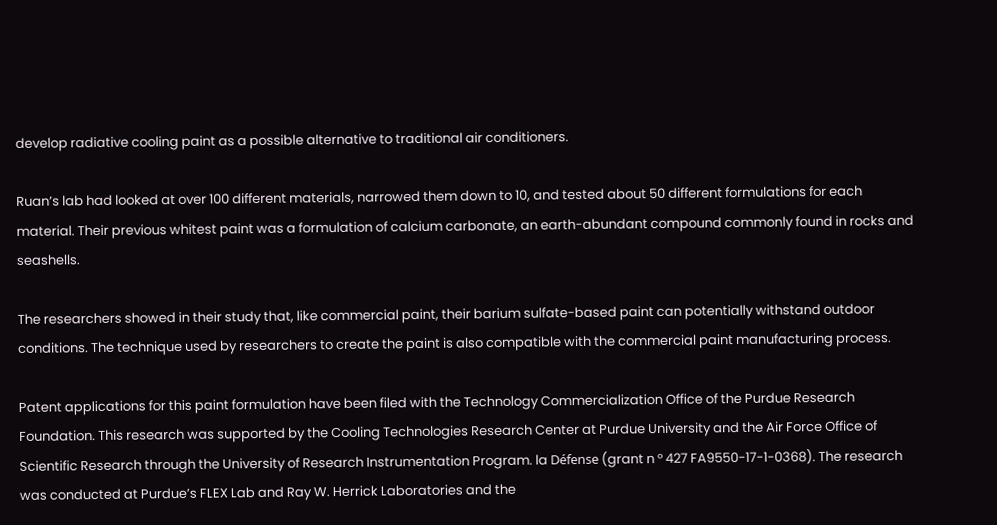develop radiative cooling paint as a possible alternative to traditional air conditioners.

Ruan’s lab had looked at over 100 different materials, narrowed them down to 10, and tested about 50 different formulations for each material. Their previous whitest paint was a formulation of calcium carbonate, an earth-abundant compound commonly found in rocks and seashells.

The researchers showed in their study that, like commercial paint, their barium sulfate-based paint can potentially withstand outdoor conditions. The technique used by researchers to create the paint is also compatible with the commercial paint manufacturing process.

Patent applications for this paint formulation have been filed with the Technology Commercialization Office of the Purdue Research Foundation. This research was supported by the Cooling Technologies Research Center at Purdue University and the Air Force Office of Scientific Research through the University of Research Instrumentation Program. la Défense (grant n ° 427 FA9550-17-1-0368). The research was conducted at Purdue’s FLEX Lab and Ray W. Herrick Laboratories and the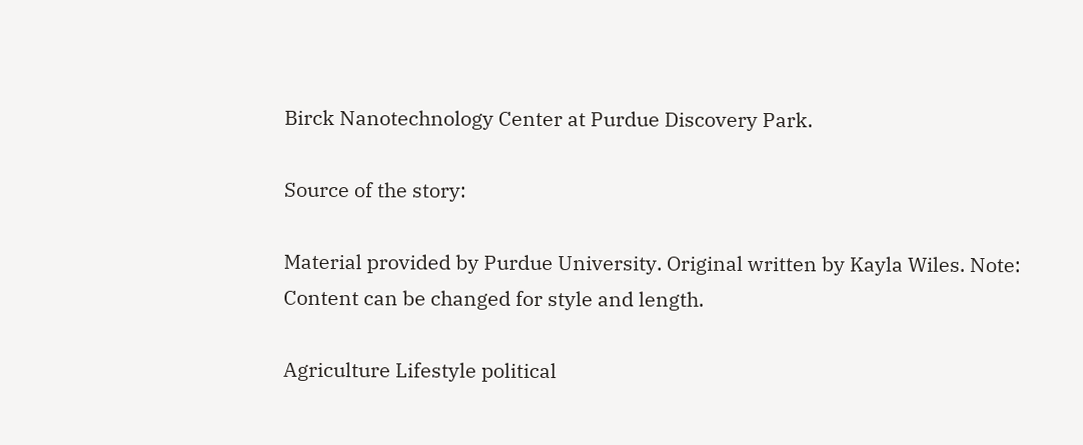Birck Nanotechnology Center at Purdue Discovery Park.

Source of the story:

Material provided by Purdue University. Original written by Kayla Wiles. Note: Content can be changed for style and length.

Agriculture Lifestyle political